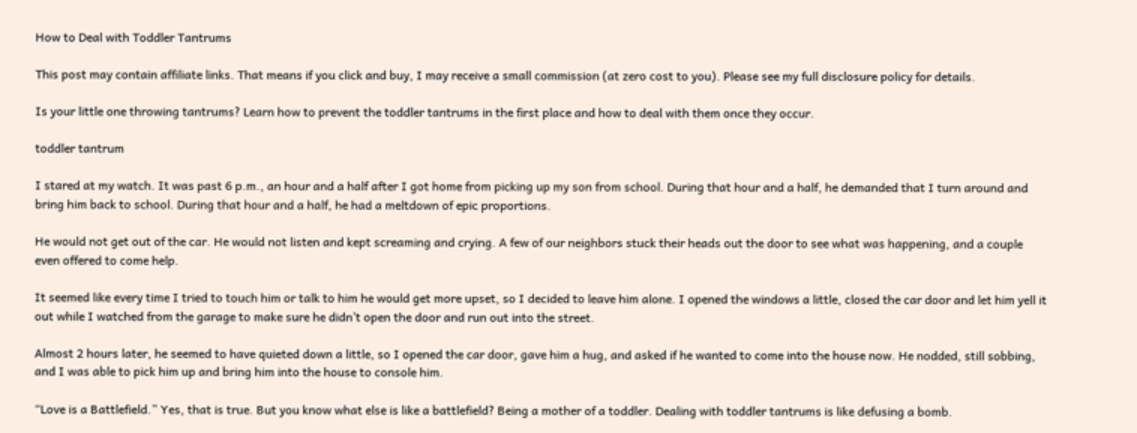How to Deal with Toddler Tantrums

This post may contain affiliate links. That means if you click and buy, I may receive a small commission (at zero cost to you). Please see my full disclosure policy for details.

Is your little one throwing tantrums? Learn how to prevent the toddler tantrums in the first place and how to deal with them once they occur.

toddler tantrum

I stared at my watch. It was past 6 p.m., an hour and a half after I got home from picking up my son from school. During that hour and a half, he demanded that I turn around and bring him back to school. During that hour and a half, he had a meltdown of epic proportions.

He would not get out of the car. He would not listen and kept screaming and crying. A few of our neighbors stuck their heads out the door to see what was happening, and a couple even offered to come help.

It seemed like every time I tried to touch him or talk to him he would get more upset, so I decided to leave him alone. I opened the windows a little, closed the car door and let him yell it out while I watched from the garage to make sure he didn’t open the door and run out into the street.

Almost 2 hours later, he seemed to have quieted down a little, so I opened the car door, gave him a hug, and asked if he wanted to come into the house now. He nodded, still sobbing, and I was able to pick him up and bring him into the house to console him.

“Love is a Battlefield.” Yes, that is true. But you know what else is like a battlefield? Being a mother of a toddler. Dealing with toddler tantrums is like defusing a bomb.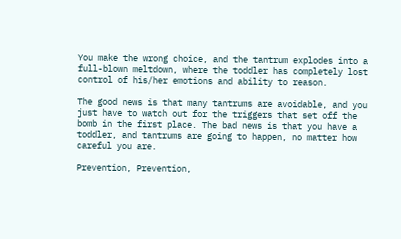You make the wrong choice, and the tantrum explodes into a full-blown meltdown, where the toddler has completely lost control of his/her emotions and ability to reason.

The good news is that many tantrums are avoidable, and you just have to watch out for the triggers that set off the bomb in the first place. The bad news is that you have a toddler, and tantrums are going to happen, no matter how careful you are.

Prevention, Prevention,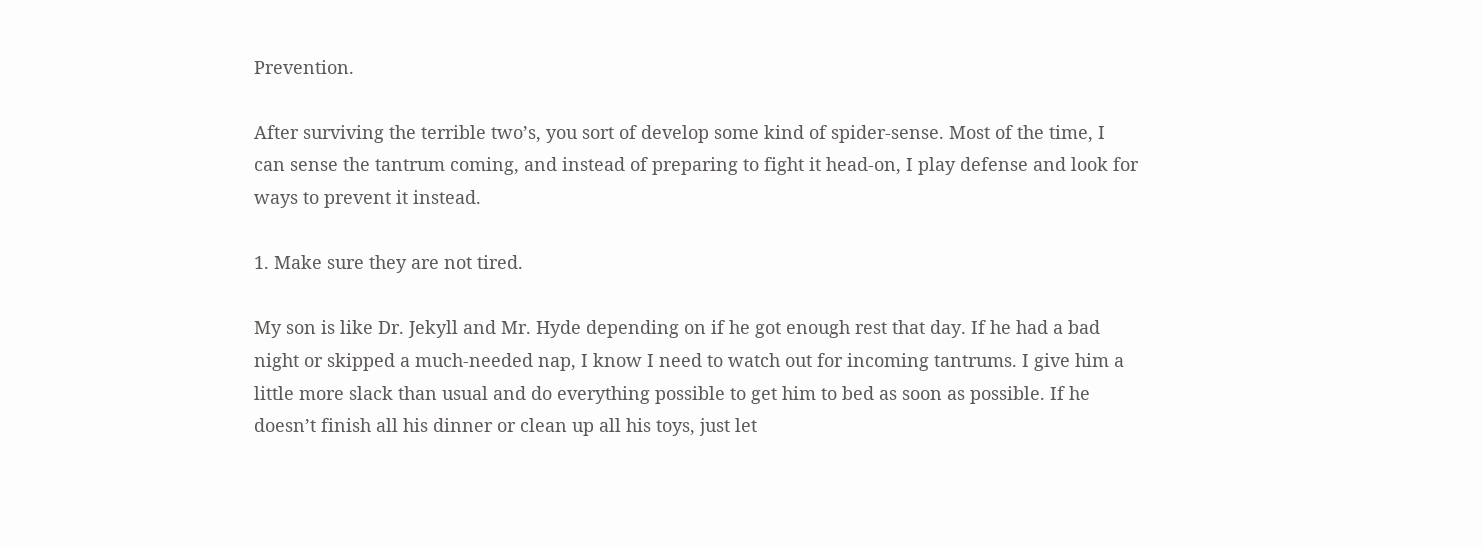Prevention.

After surviving the terrible two’s, you sort of develop some kind of spider-sense. Most of the time, I can sense the tantrum coming, and instead of preparing to fight it head-on, I play defense and look for ways to prevent it instead.

1. Make sure they are not tired.

My son is like Dr. Jekyll and Mr. Hyde depending on if he got enough rest that day. If he had a bad night or skipped a much-needed nap, I know I need to watch out for incoming tantrums. I give him a little more slack than usual and do everything possible to get him to bed as soon as possible. If he doesn’t finish all his dinner or clean up all his toys, just let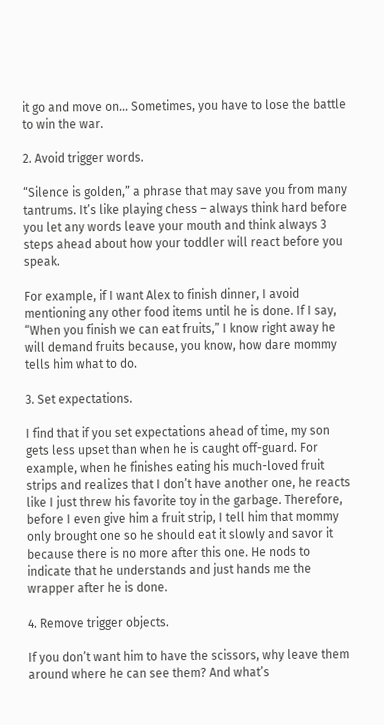it go and move on… Sometimes, you have to lose the battle to win the war.

2. Avoid trigger words.

“Silence is golden,” a phrase that may save you from many tantrums. It’s like playing chess – always think hard before you let any words leave your mouth and think always 3 steps ahead about how your toddler will react before you speak.

For example, if I want Alex to finish dinner, I avoid mentioning any other food items until he is done. If I say, “When you finish we can eat fruits,” I know right away he will demand fruits because, you know, how dare mommy tells him what to do.

3. Set expectations.

I find that if you set expectations ahead of time, my son gets less upset than when he is caught off-guard. For example, when he finishes eating his much-loved fruit strips and realizes that I don’t have another one, he reacts like I just threw his favorite toy in the garbage. Therefore, before I even give him a fruit strip, I tell him that mommy only brought one so he should eat it slowly and savor it because there is no more after this one. He nods to indicate that he understands and just hands me the wrapper after he is done.

4. Remove trigger objects.

If you don’t want him to have the scissors, why leave them around where he can see them? And what’s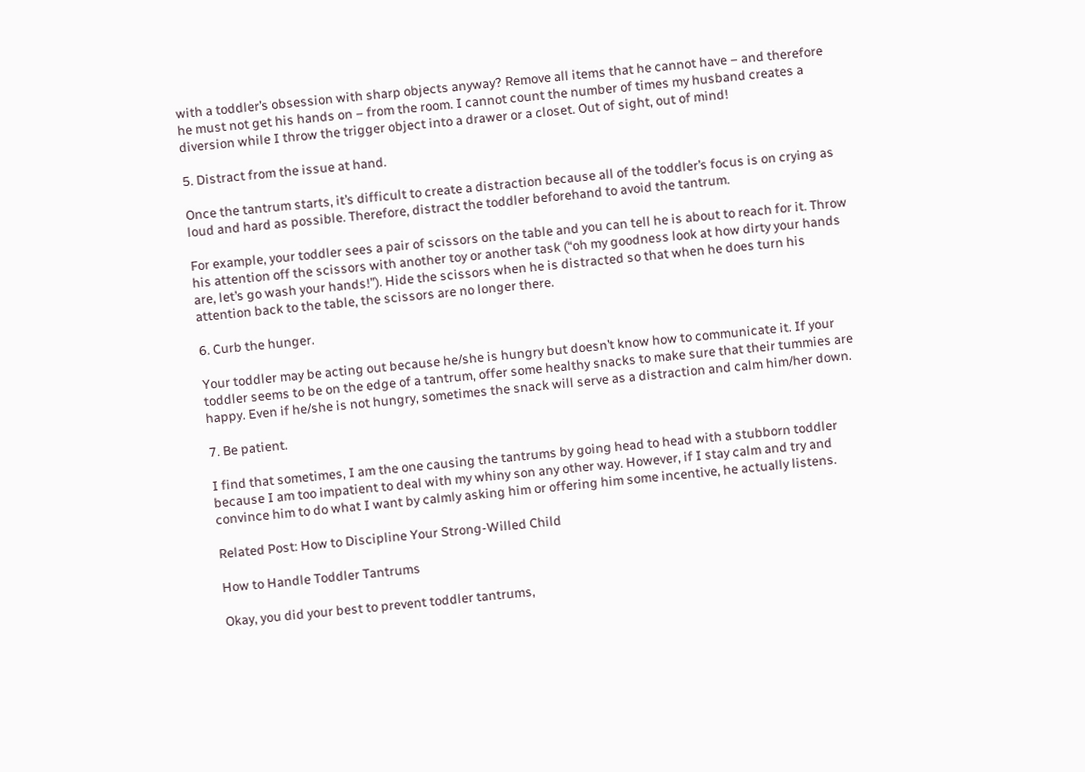with a toddler’s obsession with sharp objects anyway? Remove all items that he cannot have – and therefore he must not get his hands on – from the room. I cannot count the number of times my husband creates a diversion while I throw the trigger object into a drawer or a closet. Out of sight, out of mind!

5. Distract from the issue at hand.

Once the tantrum starts, it’s difficult to create a distraction because all of the toddler’s focus is on crying as loud and hard as possible. Therefore, distract the toddler beforehand to avoid the tantrum.

For example, your toddler sees a pair of scissors on the table and you can tell he is about to reach for it. Throw his attention off the scissors with another toy or another task (“oh my goodness look at how dirty your hands are, let’s go wash your hands!”). Hide the scissors when he is distracted so that when he does turn his attention back to the table, the scissors are no longer there.

6. Curb the hunger.

Your toddler may be acting out because he/she is hungry but doesn’t know how to communicate it. If your toddler seems to be on the edge of a tantrum, offer some healthy snacks to make sure that their tummies are happy. Even if he/she is not hungry, sometimes the snack will serve as a distraction and calm him/her down.

7. Be patient.

I find that sometimes, I am the one causing the tantrums by going head to head with a stubborn toddler because I am too impatient to deal with my whiny son any other way. However, if I stay calm and try and convince him to do what I want by calmly asking him or offering him some incentive, he actually listens.

Related Post: How to Discipline Your Strong-Willed Child

How to Handle Toddler Tantrums

Okay, you did your best to prevent toddler tantrums,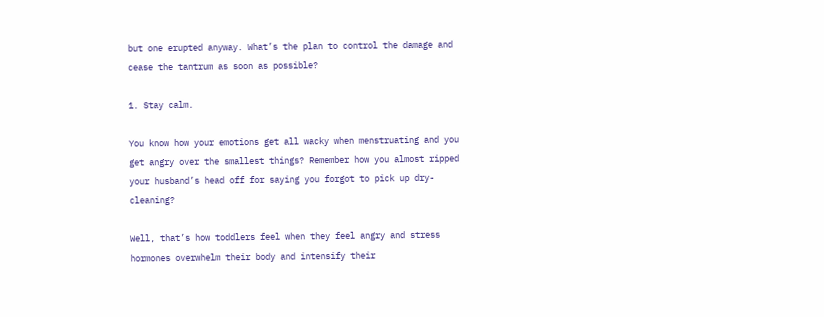but one erupted anyway. What’s the plan to control the damage and cease the tantrum as soon as possible?

1. Stay calm.

You know how your emotions get all wacky when menstruating and you get angry over the smallest things? Remember how you almost ripped your husband’s head off for saying you forgot to pick up dry-cleaning?

Well, that’s how toddlers feel when they feel angry and stress hormones overwhelm their body and intensify their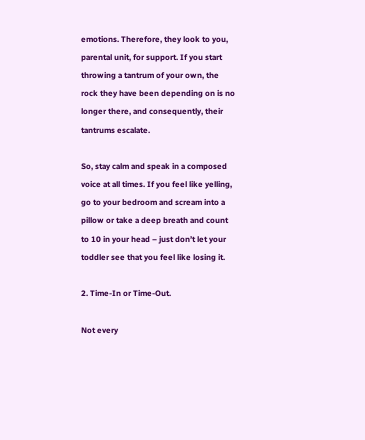emotions. Therefore, they look to you, parental unit, for support. If you start throwing a tantrum of your own, the rock they have been depending on is no longer there, and consequently, their tantrums escalate.

So, stay calm and speak in a composed voice at all times. If you feel like yelling, go to your bedroom and scream into a pillow or take a deep breath and count to 10 in your head – just don’t let your toddler see that you feel like losing it.

2. Time-In or Time-Out.

Not every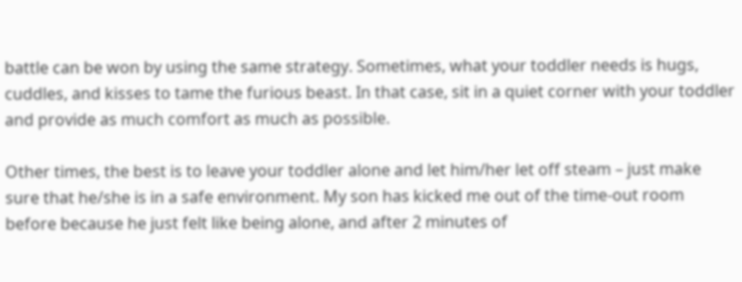battle can be won by using the same strategy. Sometimes, what your toddler needs is hugs, cuddles, and kisses to tame the furious beast. In that case, sit in a quiet corner with your toddler and provide as much comfort as much as possible.

Other times, the best is to leave your toddler alone and let him/her let off steam – just make sure that he/she is in a safe environment. My son has kicked me out of the time-out room before because he just felt like being alone, and after 2 minutes of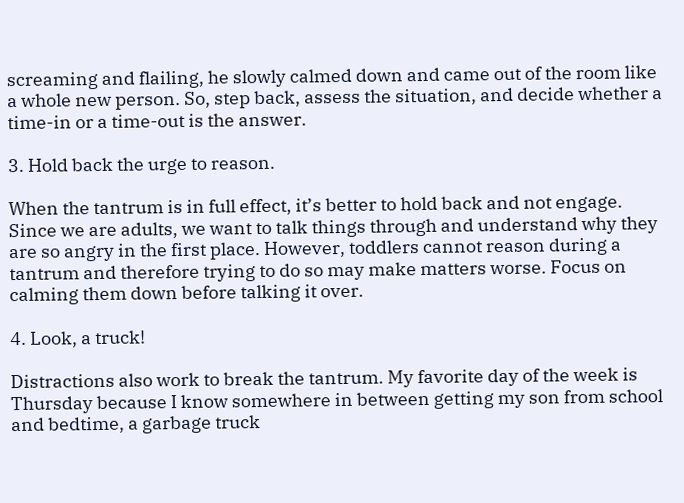screaming and flailing, he slowly calmed down and came out of the room like a whole new person. So, step back, assess the situation, and decide whether a time-in or a time-out is the answer.

3. Hold back the urge to reason.

When the tantrum is in full effect, it’s better to hold back and not engage. Since we are adults, we want to talk things through and understand why they are so angry in the first place. However, toddlers cannot reason during a tantrum and therefore trying to do so may make matters worse. Focus on calming them down before talking it over.

4. Look, a truck!

Distractions also work to break the tantrum. My favorite day of the week is Thursday because I know somewhere in between getting my son from school and bedtime, a garbage truck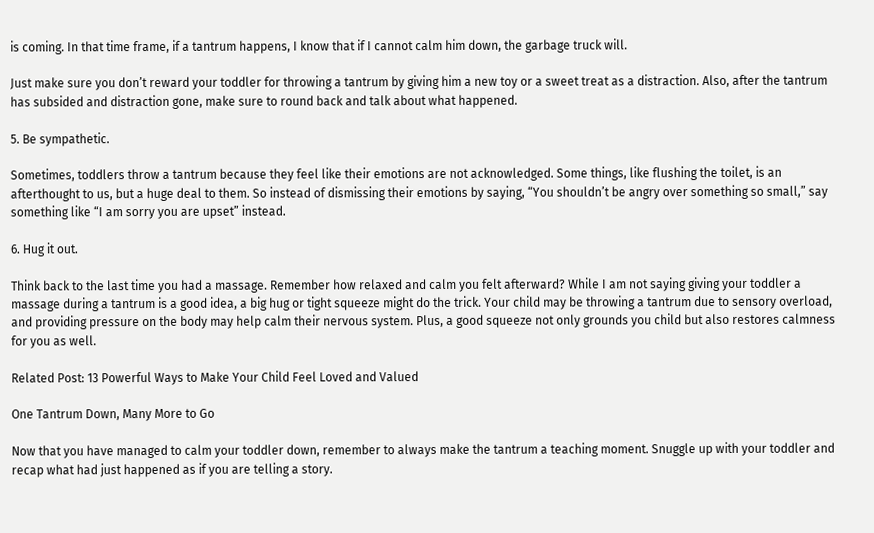is coming. In that time frame, if a tantrum happens, I know that if I cannot calm him down, the garbage truck will.

Just make sure you don’t reward your toddler for throwing a tantrum by giving him a new toy or a sweet treat as a distraction. Also, after the tantrum has subsided and distraction gone, make sure to round back and talk about what happened.

5. Be sympathetic.

Sometimes, toddlers throw a tantrum because they feel like their emotions are not acknowledged. Some things, like flushing the toilet, is an afterthought to us, but a huge deal to them. So instead of dismissing their emotions by saying, “You shouldn’t be angry over something so small,” say something like “I am sorry you are upset” instead.

6. Hug it out.

Think back to the last time you had a massage. Remember how relaxed and calm you felt afterward? While I am not saying giving your toddler a massage during a tantrum is a good idea, a big hug or tight squeeze might do the trick. Your child may be throwing a tantrum due to sensory overload, and providing pressure on the body may help calm their nervous system. Plus, a good squeeze not only grounds you child but also restores calmness for you as well.

Related Post: 13 Powerful Ways to Make Your Child Feel Loved and Valued

One Tantrum Down, Many More to Go

Now that you have managed to calm your toddler down, remember to always make the tantrum a teaching moment. Snuggle up with your toddler and recap what had just happened as if you are telling a story.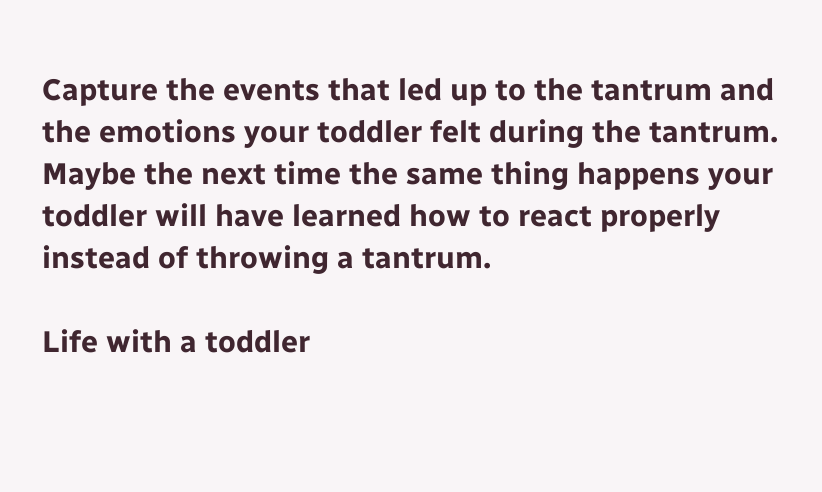Capture the events that led up to the tantrum and the emotions your toddler felt during the tantrum. Maybe the next time the same thing happens your toddler will have learned how to react properly instead of throwing a tantrum.

Life with a toddler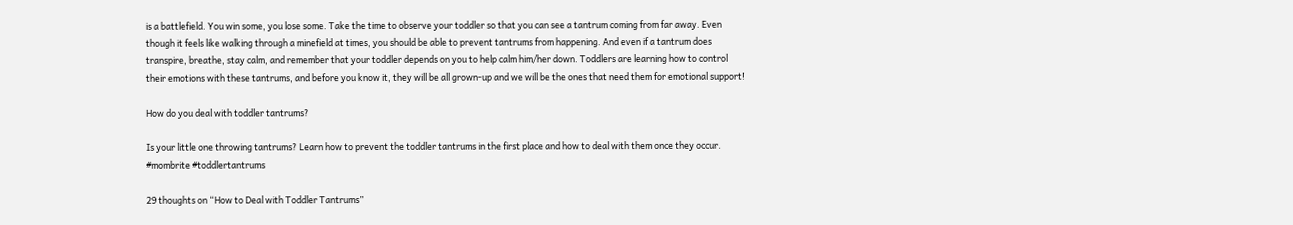is a battlefield. You win some, you lose some. Take the time to observe your toddler so that you can see a tantrum coming from far away. Even though it feels like walking through a minefield at times, you should be able to prevent tantrums from happening. And even if a tantrum does transpire, breathe, stay calm, and remember that your toddler depends on you to help calm him/her down. Toddlers are learning how to control their emotions with these tantrums, and before you know it, they will be all grown-up and we will be the ones that need them for emotional support!

How do you deal with toddler tantrums?

Is your little one throwing tantrums? Learn how to prevent the toddler tantrums in the first place and how to deal with them once they occur. #mombrite #toddlertantrums

29 thoughts on “How to Deal with Toddler Tantrums”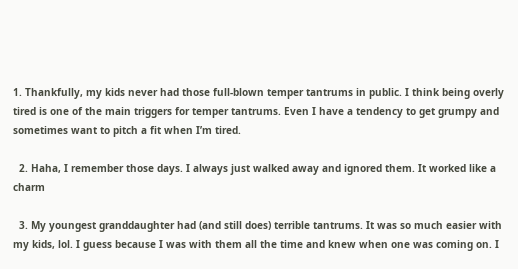1. Thankfully, my kids never had those full-blown temper tantrums in public. I think being overly tired is one of the main triggers for temper tantrums. Even I have a tendency to get grumpy and sometimes want to pitch a fit when I’m tired.

  2. Haha, I remember those days. I always just walked away and ignored them. It worked like a charm

  3. My youngest granddaughter had (and still does) terrible tantrums. It was so much easier with my kids, lol. I guess because I was with them all the time and knew when one was coming on. I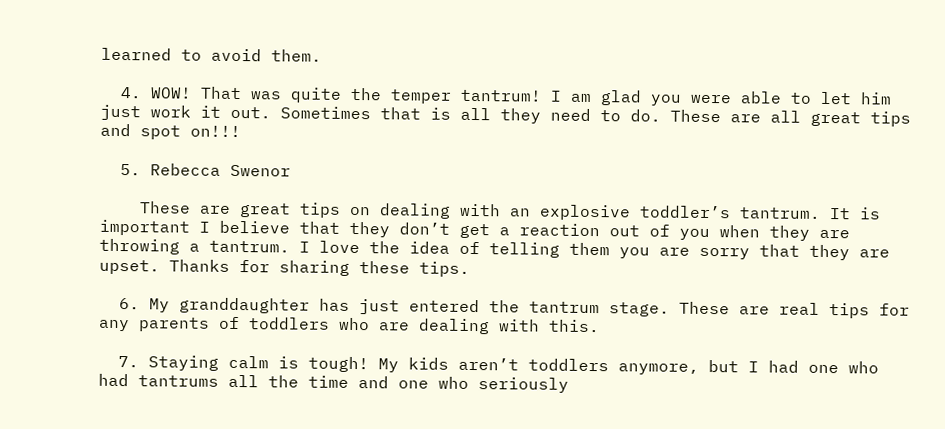learned to avoid them.

  4. WOW! That was quite the temper tantrum! I am glad you were able to let him just work it out. Sometimes that is all they need to do. These are all great tips and spot on!!!

  5. Rebecca Swenor

    These are great tips on dealing with an explosive toddler’s tantrum. It is important I believe that they don’t get a reaction out of you when they are throwing a tantrum. I love the idea of telling them you are sorry that they are upset. Thanks for sharing these tips.

  6. My granddaughter has just entered the tantrum stage. These are real tips for any parents of toddlers who are dealing with this.

  7. Staying calm is tough! My kids aren’t toddlers anymore, but I had one who had tantrums all the time and one who seriously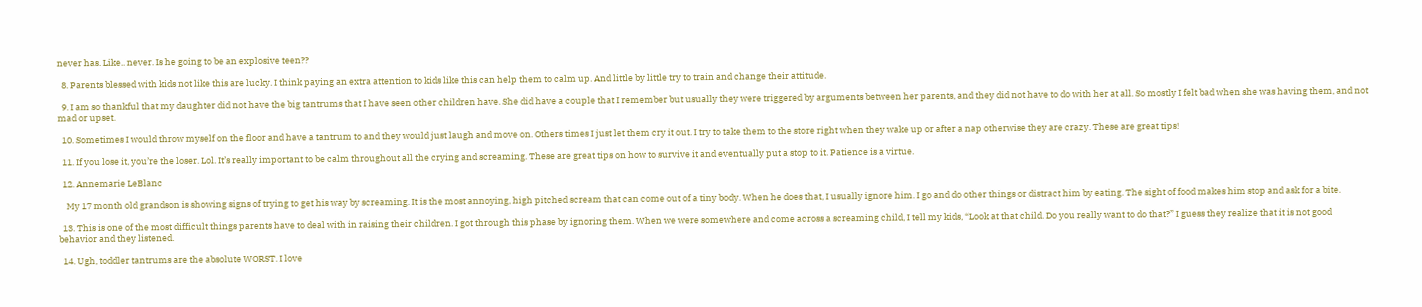never has. Like.. never. Is he going to be an explosive teen??

  8. Parents blessed with kids not like this are lucky. I think paying an extra attention to kids like this can help them to calm up. And little by little try to train and change their attitude.

  9. I am so thankful that my daughter did not have the big tantrums that I have seen other children have. She did have a couple that I remember but usually they were triggered by arguments between her parents, and they did not have to do with her at all. So mostly I felt bad when she was having them, and not mad or upset.

  10. Sometimes I would throw myself on the floor and have a tantrum to and they would just laugh and move on. Others times I just let them cry it out. I try to take them to the store right when they wake up or after a nap otherwise they are crazy. These are great tips!

  11. If you lose it, you’re the loser. Lol. It’s really important to be calm throughout all the crying and screaming. These are great tips on how to survive it and eventually put a stop to it. Patience is a virtue.

  12. Annemarie LeBlanc

    My 17 month old grandson is showing signs of trying to get his way by screaming. It is the most annoying, high pitched scream that can come out of a tiny body. When he does that, I usually ignore him. I go and do other things or distract him by eating. The sight of food makes him stop and ask for a bite.

  13. This is one of the most difficult things parents have to deal with in raising their children. I got through this phase by ignoring them. When we were somewhere and come across a screaming child, I tell my kids, “Look at that child. Do you really want to do that?” I guess they realize that it is not good behavior and they listened.

  14. Ugh, toddler tantrums are the absolute WORST. I love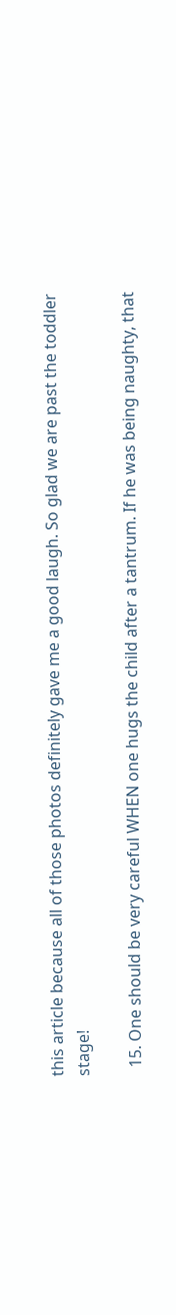this article because all of those photos definitely gave me a good laugh. So glad we are past the toddler stage!

  15. One should be very careful WHEN one hugs the child after a tantrum. If he was being naughty, that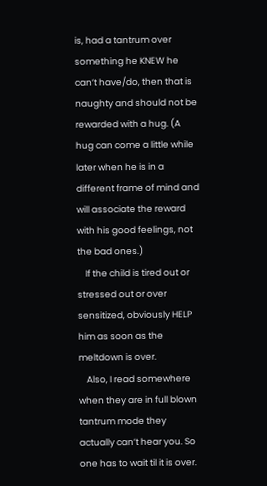is, had a tantrum over something he KNEW he can’t have/do, then that is naughty and should not be rewarded with a hug. (A hug can come a little while later when he is in a different frame of mind and will associate the reward with his good feelings, not the bad ones.)
    If the child is tired out or stressed out or over sensitized, obviously HELP him as soon as the meltdown is over.
    Also, I read somewhere when they are in full blown tantrum mode they actually can’t hear you. So one has to wait til it is over.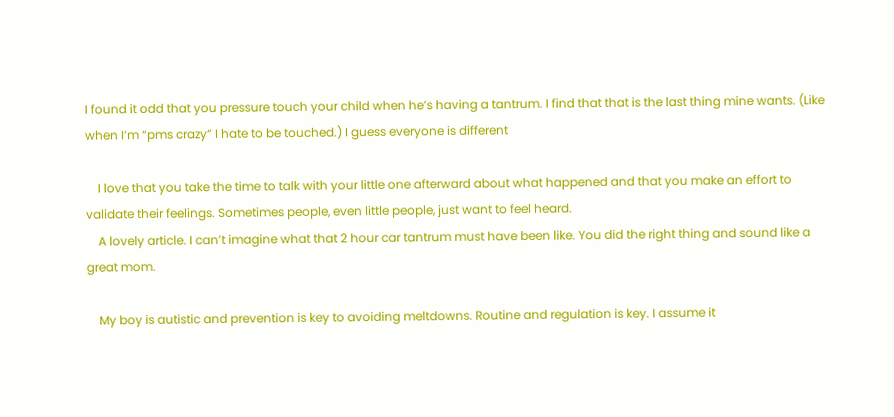I found it odd that you pressure touch your child when he’s having a tantrum. I find that that is the last thing mine wants. (Like when I’m “pms crazy” I hate to be touched.) I guess everyone is different

    I love that you take the time to talk with your little one afterward about what happened and that you make an effort to validate their feelings. Sometimes people, even little people, just want to feel heard.
    A lovely article. I can’t imagine what that 2 hour car tantrum must have been like. You did the right thing and sound like a great mom.

    My boy is autistic and prevention is key to avoiding meltdowns. Routine and regulation is key. I assume it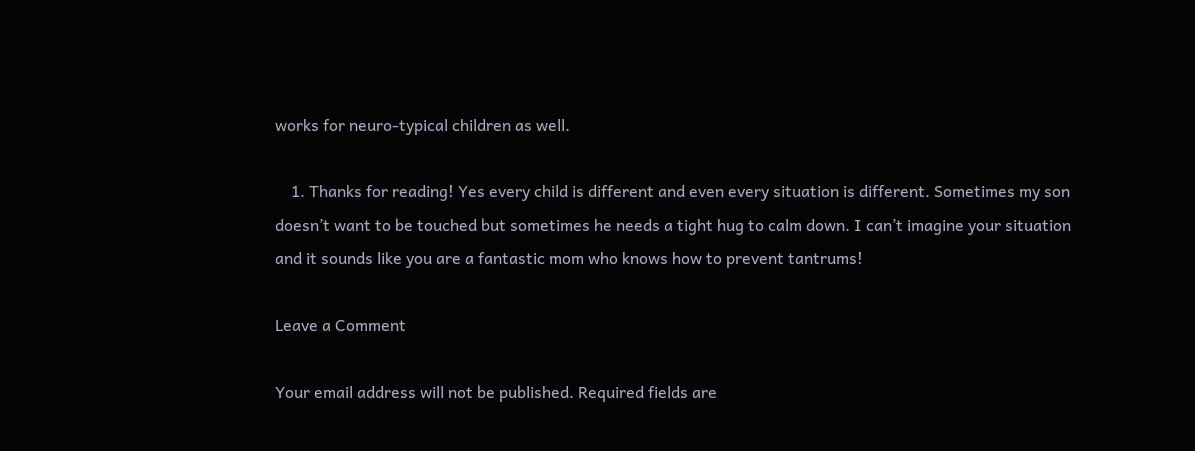works for neuro-typical children as well.

    1. Thanks for reading! Yes every child is different and even every situation is different. Sometimes my son doesn’t want to be touched but sometimes he needs a tight hug to calm down. I can’t imagine your situation and it sounds like you are a fantastic mom who knows how to prevent tantrums!

Leave a Comment

Your email address will not be published. Required fields are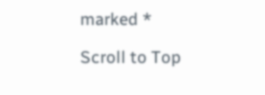marked *

Scroll to Top